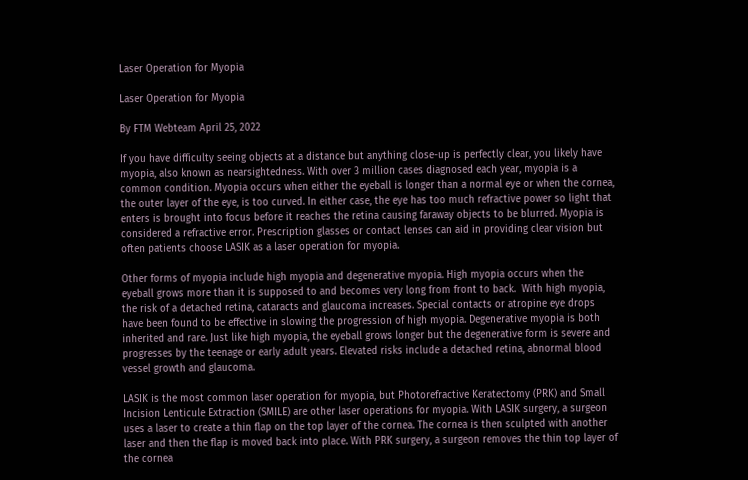Laser Operation for Myopia

Laser Operation for Myopia

By FTM Webteam April 25, 2022

If you have difficulty seeing objects at a distance but anything close-up is perfectly clear, you likely have myopia, also known as nearsightedness. With over 3 million cases diagnosed each year, myopia is a common condition. Myopia occurs when either the eyeball is longer than a normal eye or when the cornea, the outer layer of the eye, is too curved. In either case, the eye has too much refractive power so light that enters is brought into focus before it reaches the retina causing faraway objects to be blurred. Myopia is considered a refractive error. Prescription glasses or contact lenses can aid in providing clear vision but often patients choose LASIK as a laser operation for myopia.

Other forms of myopia include high myopia and degenerative myopia. High myopia occurs when the eyeball grows more than it is supposed to and becomes very long from front to back.  With high myopia, the risk of a detached retina, cataracts and glaucoma increases. Special contacts or atropine eye drops have been found to be effective in slowing the progression of high myopia. Degenerative myopia is both inherited and rare. Just like high myopia, the eyeball grows longer but the degenerative form is severe and progresses by the teenage or early adult years. Elevated risks include a detached retina, abnormal blood vessel growth and glaucoma.

LASIK is the most common laser operation for myopia, but Photorefractive Keratectomy (PRK) and Small Incision Lenticule Extraction (SMILE) are other laser operations for myopia. With LASIK surgery, a surgeon uses a laser to create a thin flap on the top layer of the cornea. The cornea is then sculpted with another laser and then the flap is moved back into place. With PRK surgery, a surgeon removes the thin top layer of the cornea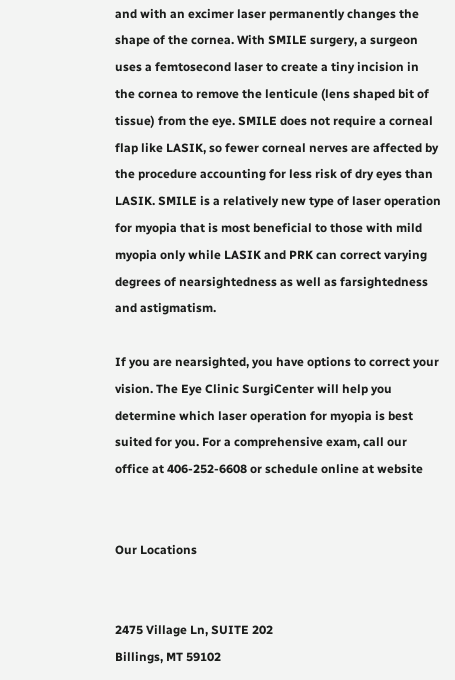and with an excimer laser permanently changes the shape of the cornea. With SMILE surgery, a surgeon uses a femtosecond laser to create a tiny incision in the cornea to remove the lenticule (lens shaped bit of tissue) from the eye. SMILE does not require a corneal flap like LASIK, so fewer corneal nerves are affected by the procedure accounting for less risk of dry eyes than LASIK. SMILE is a relatively new type of laser operation for myopia that is most beneficial to those with mild myopia only while LASIK and PRK can correct varying degrees of nearsightedness as well as farsightedness and astigmatism.

If you are nearsighted, you have options to correct your vision. The Eye Clinic SurgiCenter will help you determine which laser operation for myopia is best suited for you. For a comprehensive exam, call our office at 406-252-6608 or schedule online at website


Our Locations


2475 Village Ln, SUITE 202
Billings, MT 59102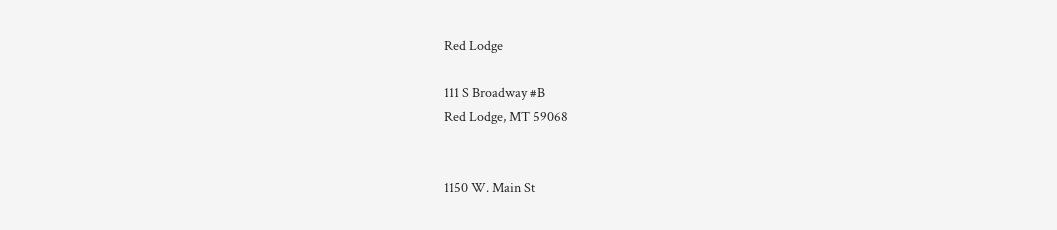Red Lodge

111 S Broadway #B
Red Lodge, MT 59068


1150 W. Main St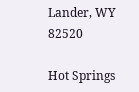Lander, WY 82520

Hot Springs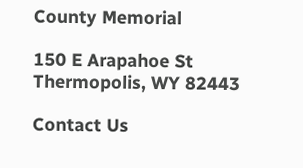County Memorial

150 E Arapahoe St
Thermopolis, WY 82443

Contact Us